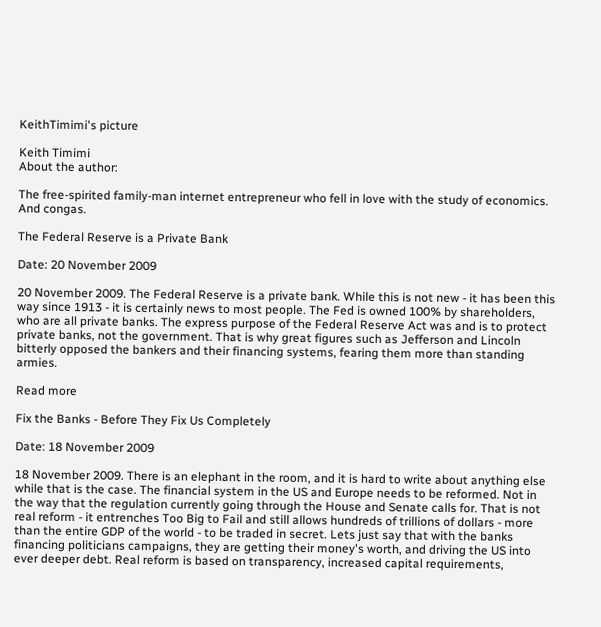KeithTimimi's picture

Keith Timimi
About the author:

The free-spirited family-man internet entrepreneur who fell in love with the study of economics. And congas.

The Federal Reserve is a Private Bank

Date: 20 November 2009

20 November 2009. The Federal Reserve is a private bank. While this is not new - it has been this way since 1913 - it is certainly news to most people. The Fed is owned 100% by shareholders, who are all private banks. The express purpose of the Federal Reserve Act was and is to protect private banks, not the government. That is why great figures such as Jefferson and Lincoln bitterly opposed the bankers and their financing systems, fearing them more than standing armies.

Read more

Fix the Banks - Before They Fix Us Completely

Date: 18 November 2009

18 November 2009. There is an elephant in the room, and it is hard to write about anything else while that is the case. The financial system in the US and Europe needs to be reformed. Not in the way that the regulation currently going through the House and Senate calls for. That is not real reform - it entrenches Too Big to Fail and still allows hundreds of trillions of dollars - more than the entire GDP of the world - to be traded in secret. Lets just say that with the banks financing politicians campaigns, they are getting their money's worth, and driving the US into ever deeper debt. Real reform is based on transparency, increased capital requirements,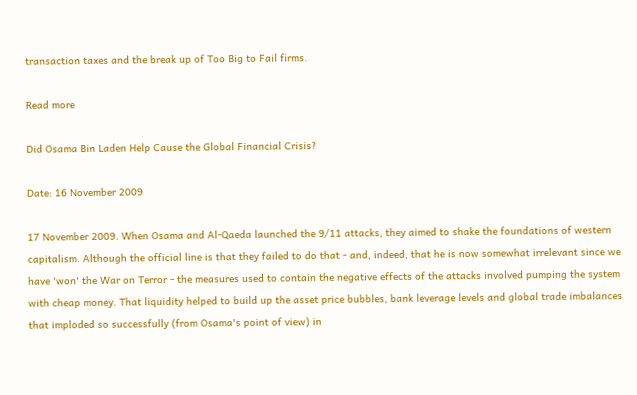transaction taxes and the break up of Too Big to Fail firms.

Read more

Did Osama Bin Laden Help Cause the Global Financial Crisis?

Date: 16 November 2009

17 November 2009. When Osama and Al-Qaeda launched the 9/11 attacks, they aimed to shake the foundations of western capitalism. Although the official line is that they failed to do that - and, indeed, that he is now somewhat irrelevant since we have 'won' the War on Terror - the measures used to contain the negative effects of the attacks involved pumping the system with cheap money. That liquidity helped to build up the asset price bubbles, bank leverage levels and global trade imbalances that imploded so successfully (from Osama's point of view) in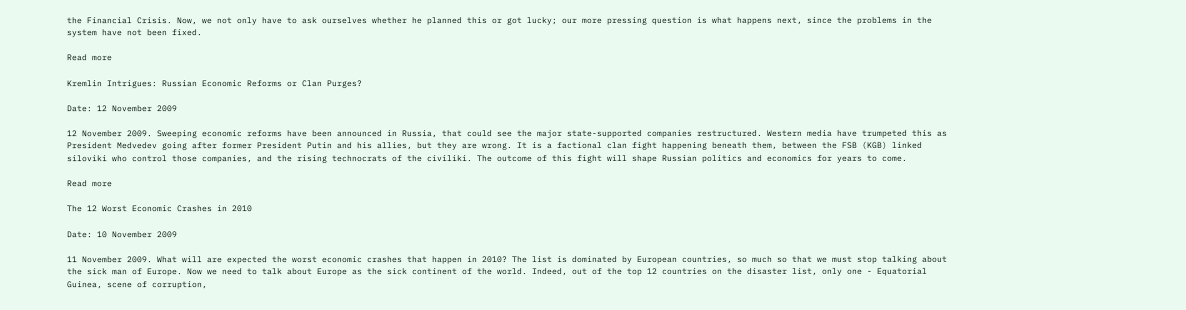the Financial Crisis. Now, we not only have to ask ourselves whether he planned this or got lucky; our more pressing question is what happens next, since the problems in the system have not been fixed.

Read more

Kremlin Intrigues: Russian Economic Reforms or Clan Purges?

Date: 12 November 2009

12 November 2009. Sweeping economic reforms have been announced in Russia, that could see the major state-supported companies restructured. Western media have trumpeted this as President Medvedev going after former President Putin and his allies, but they are wrong. It is a factional clan fight happening beneath them, between the FSB (KGB) linked siloviki who control those companies, and the rising technocrats of the civiliki. The outcome of this fight will shape Russian politics and economics for years to come.

Read more

The 12 Worst Economic Crashes in 2010

Date: 10 November 2009

11 November 2009. What will are expected the worst economic crashes that happen in 2010? The list is dominated by European countries, so much so that we must stop talking about the sick man of Europe. Now we need to talk about Europe as the sick continent of the world. Indeed, out of the top 12 countries on the disaster list, only one - Equatorial Guinea, scene of corruption,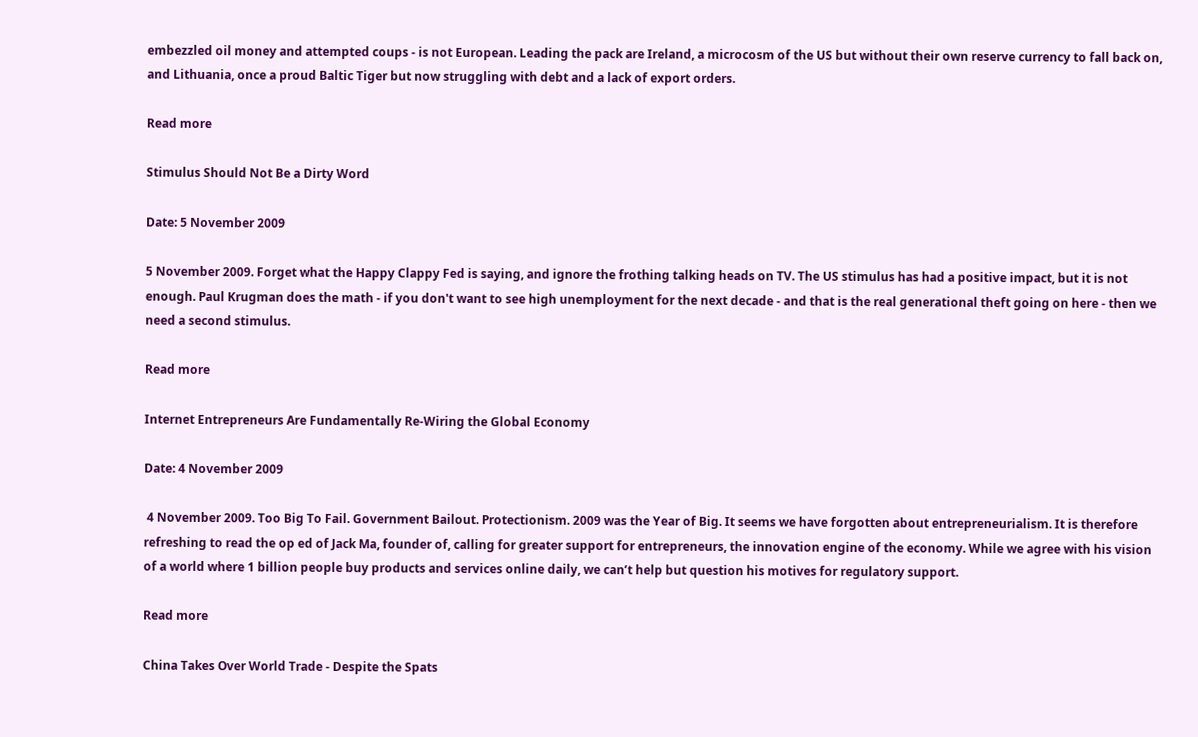embezzled oil money and attempted coups - is not European. Leading the pack are Ireland, a microcosm of the US but without their own reserve currency to fall back on, and Lithuania, once a proud Baltic Tiger but now struggling with debt and a lack of export orders.

Read more

Stimulus Should Not Be a Dirty Word

Date: 5 November 2009

5 November 2009. Forget what the Happy Clappy Fed is saying, and ignore the frothing talking heads on TV. The US stimulus has had a positive impact, but it is not enough. Paul Krugman does the math - if you don't want to see high unemployment for the next decade - and that is the real generational theft going on here - then we need a second stimulus.

Read more

Internet Entrepreneurs Are Fundamentally Re-Wiring the Global Economy

Date: 4 November 2009

 4 November 2009. Too Big To Fail. Government Bailout. Protectionism. 2009 was the Year of Big. It seems we have forgotten about entrepreneurialism. It is therefore refreshing to read the op ed of Jack Ma, founder of, calling for greater support for entrepreneurs, the innovation engine of the economy. While we agree with his vision of a world where 1 billion people buy products and services online daily, we can’t help but question his motives for regulatory support.

Read more

China Takes Over World Trade - Despite the Spats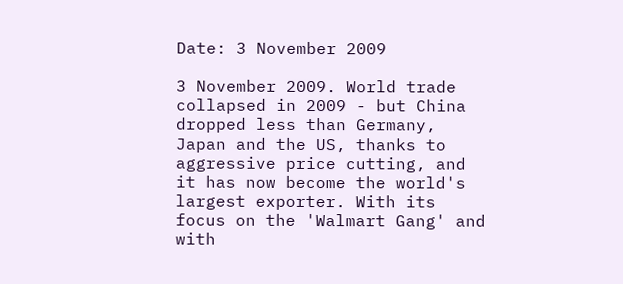Date: 3 November 2009

3 November 2009. World trade collapsed in 2009 - but China dropped less than Germany, Japan and the US, thanks to aggressive price cutting, and it has now become the world's largest exporter. With its focus on the 'Walmart Gang' and with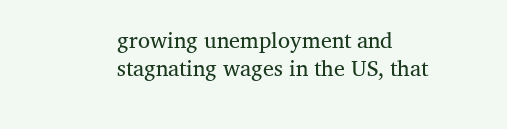growing unemployment and stagnating wages in the US, that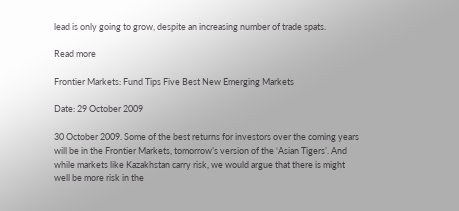lead is only going to grow, despite an increasing number of trade spats.

Read more

Frontier Markets: Fund Tips Five Best New Emerging Markets

Date: 29 October 2009

30 October 2009. Some of the best returns for investors over the coming years will be in the Frontier Markets, tomorrow’s version of the ‘Asian Tigers’. And while markets like Kazakhstan carry risk, we would argue that there is might well be more risk in the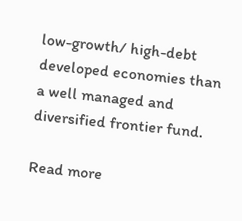low-growth/ high-debt developed economies than a well managed and diversified frontier fund.

Read more